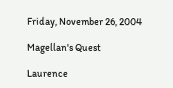Friday, November 26, 2004

Magellan's Quest

Laurence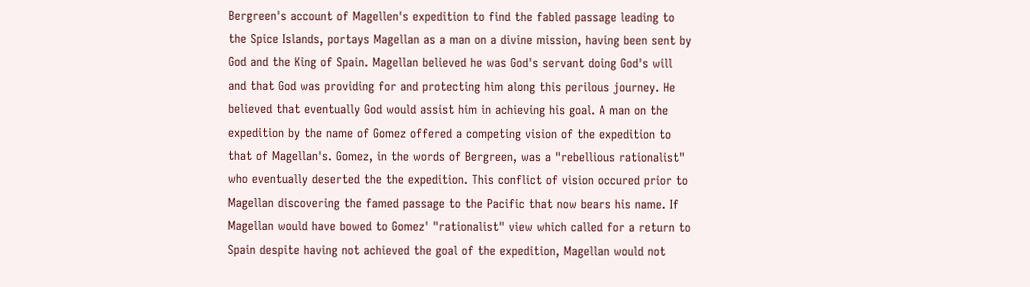Bergreen's account of Magellen's expedition to find the fabled passage leading to the Spice Islands, portays Magellan as a man on a divine mission, having been sent by God and the King of Spain. Magellan believed he was God's servant doing God's will and that God was providing for and protecting him along this perilous journey. He believed that eventually God would assist him in achieving his goal. A man on the expedition by the name of Gomez offered a competing vision of the expedition to that of Magellan's. Gomez, in the words of Bergreen, was a "rebellious rationalist" who eventually deserted the the expedition. This conflict of vision occured prior to Magellan discovering the famed passage to the Pacific that now bears his name. If Magellan would have bowed to Gomez' "rationalist" view which called for a return to Spain despite having not achieved the goal of the expedition, Magellan would not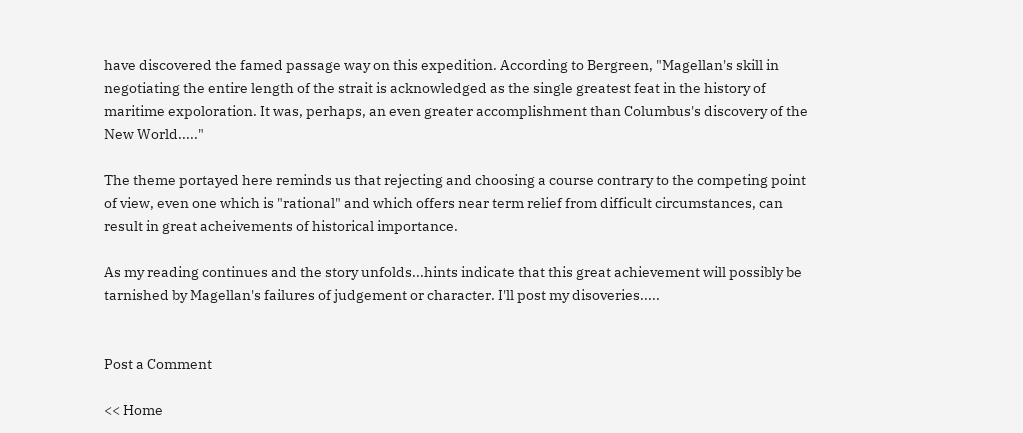have discovered the famed passage way on this expedition. According to Bergreen, "Magellan's skill in negotiating the entire length of the strait is acknowledged as the single greatest feat in the history of maritime expoloration. It was, perhaps, an even greater accomplishment than Columbus's discovery of the New World....."

The theme portayed here reminds us that rejecting and choosing a course contrary to the competing point of view, even one which is "rational" and which offers near term relief from difficult circumstances, can result in great acheivements of historical importance.

As my reading continues and the story unfolds...hints indicate that this great achievement will possibly be tarnished by Magellan's failures of judgement or character. I'll post my disoveries.....


Post a Comment

<< Home